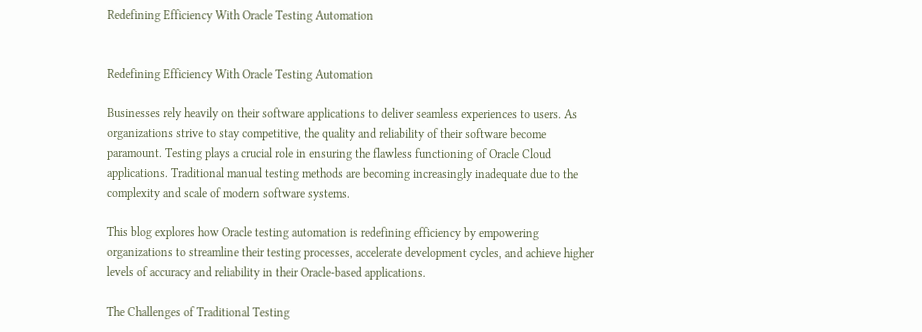Redefining Efficiency With Oracle Testing Automation


Redefining Efficiency With Oracle Testing Automation

Businesses rely heavily on their software applications to deliver seamless experiences to users. As organizations strive to stay competitive, the quality and reliability of their software become paramount. Testing plays a crucial role in ensuring the flawless functioning of Oracle Cloud applications. Traditional manual testing methods are becoming increasingly inadequate due to the complexity and scale of modern software systems.

This blog explores how Oracle testing automation is redefining efficiency by empowering organizations to streamline their testing processes, accelerate development cycles, and achieve higher levels of accuracy and reliability in their Oracle-based applications.

The Challenges of Traditional Testing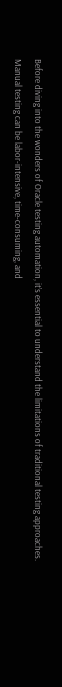Before diving into the wonders of Oracle testing automation, it’s essential to understand the limitations of traditional testing approaches. Manual testing can be labor-intensive, time-consuming, and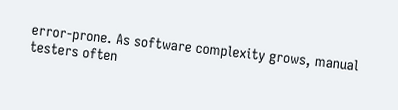error-prone. As software complexity grows, manual testers often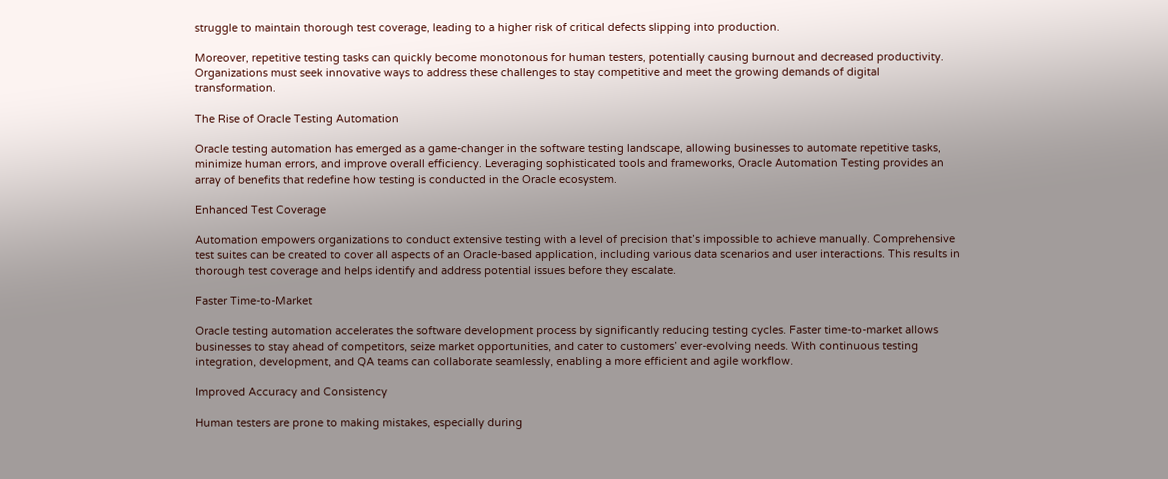struggle to maintain thorough test coverage, leading to a higher risk of critical defects slipping into production.

Moreover, repetitive testing tasks can quickly become monotonous for human testers, potentially causing burnout and decreased productivity. Organizations must seek innovative ways to address these challenges to stay competitive and meet the growing demands of digital transformation.

The Rise of Oracle Testing Automation

Oracle testing automation has emerged as a game-changer in the software testing landscape, allowing businesses to automate repetitive tasks, minimize human errors, and improve overall efficiency. Leveraging sophisticated tools and frameworks, Oracle Automation Testing provides an array of benefits that redefine how testing is conducted in the Oracle ecosystem.

Enhanced Test Coverage

Automation empowers organizations to conduct extensive testing with a level of precision that’s impossible to achieve manually. Comprehensive test suites can be created to cover all aspects of an Oracle-based application, including various data scenarios and user interactions. This results in thorough test coverage and helps identify and address potential issues before they escalate.

Faster Time-to-Market

Oracle testing automation accelerates the software development process by significantly reducing testing cycles. Faster time-to-market allows businesses to stay ahead of competitors, seize market opportunities, and cater to customers’ ever-evolving needs. With continuous testing integration, development, and QA teams can collaborate seamlessly, enabling a more efficient and agile workflow.

Improved Accuracy and Consistency

Human testers are prone to making mistakes, especially during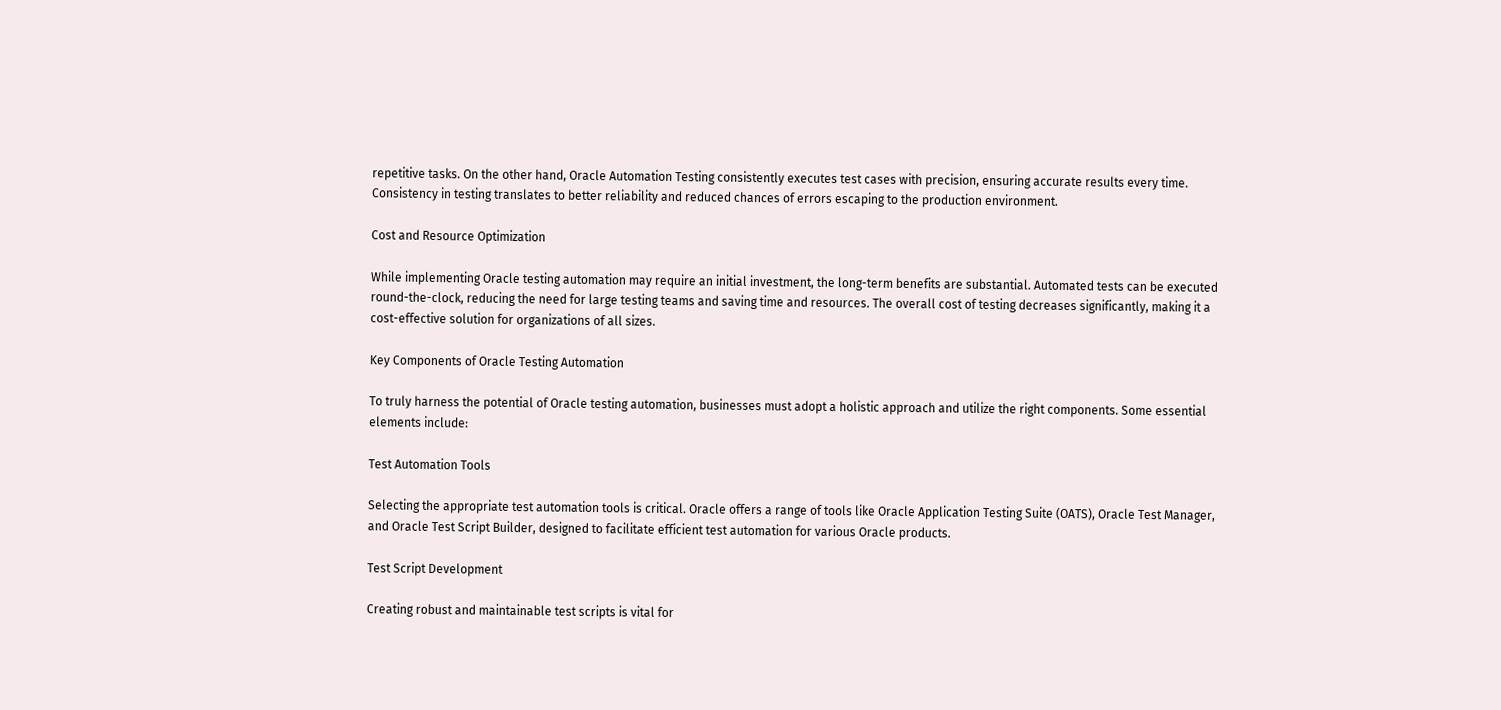repetitive tasks. On the other hand, Oracle Automation Testing consistently executes test cases with precision, ensuring accurate results every time. Consistency in testing translates to better reliability and reduced chances of errors escaping to the production environment.

Cost and Resource Optimization

While implementing Oracle testing automation may require an initial investment, the long-term benefits are substantial. Automated tests can be executed round-the-clock, reducing the need for large testing teams and saving time and resources. The overall cost of testing decreases significantly, making it a cost-effective solution for organizations of all sizes.

Key Components of Oracle Testing Automation

To truly harness the potential of Oracle testing automation, businesses must adopt a holistic approach and utilize the right components. Some essential elements include:

Test Automation Tools

Selecting the appropriate test automation tools is critical. Oracle offers a range of tools like Oracle Application Testing Suite (OATS), Oracle Test Manager, and Oracle Test Script Builder, designed to facilitate efficient test automation for various Oracle products.

Test Script Development

Creating robust and maintainable test scripts is vital for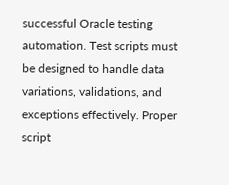successful Oracle testing automation. Test scripts must be designed to handle data variations, validations, and exceptions effectively. Proper script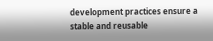development practices ensure a stable and reusable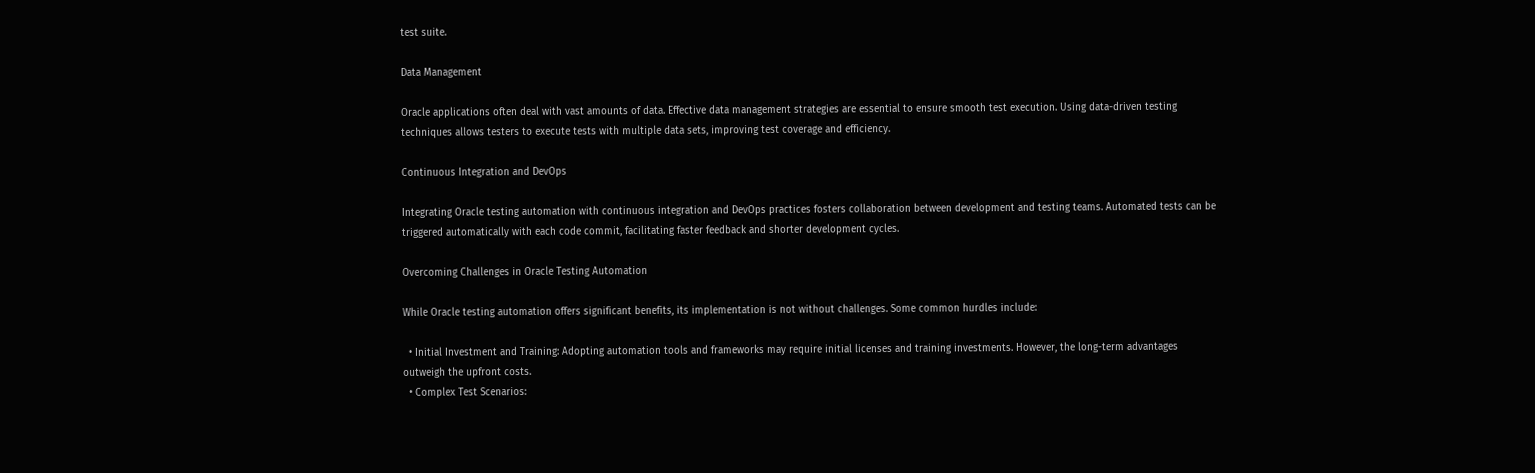test suite.

Data Management

Oracle applications often deal with vast amounts of data. Effective data management strategies are essential to ensure smooth test execution. Using data-driven testing techniques allows testers to execute tests with multiple data sets, improving test coverage and efficiency.

Continuous Integration and DevOps

Integrating Oracle testing automation with continuous integration and DevOps practices fosters collaboration between development and testing teams. Automated tests can be triggered automatically with each code commit, facilitating faster feedback and shorter development cycles.

Overcoming Challenges in Oracle Testing Automation

While Oracle testing automation offers significant benefits, its implementation is not without challenges. Some common hurdles include:

  • Initial Investment and Training: Adopting automation tools and frameworks may require initial licenses and training investments. However, the long-term advantages outweigh the upfront costs.
  • Complex Test Scenarios: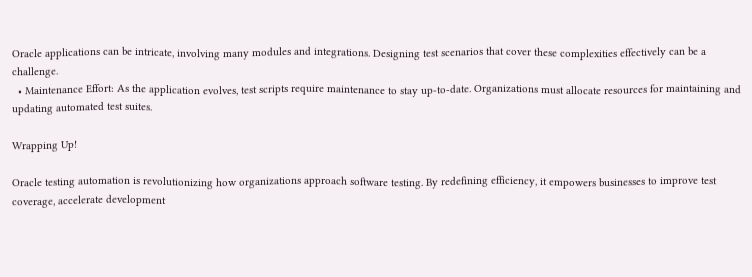Oracle applications can be intricate, involving many modules and integrations. Designing test scenarios that cover these complexities effectively can be a challenge.
  • Maintenance Effort: As the application evolves, test scripts require maintenance to stay up-to-date. Organizations must allocate resources for maintaining and updating automated test suites.

Wrapping Up!

Oracle testing automation is revolutionizing how organizations approach software testing. By redefining efficiency, it empowers businesses to improve test coverage, accelerate development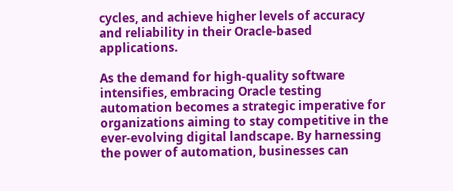cycles, and achieve higher levels of accuracy and reliability in their Oracle-based applications.

As the demand for high-quality software intensifies, embracing Oracle testing automation becomes a strategic imperative for organizations aiming to stay competitive in the ever-evolving digital landscape. By harnessing the power of automation, businesses can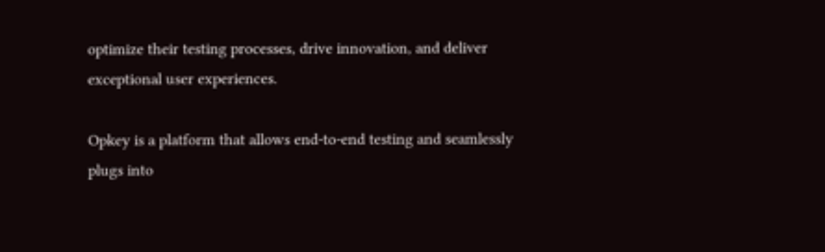optimize their testing processes, drive innovation, and deliver exceptional user experiences.

Opkey is a platform that allows end-to-end testing and seamlessly plugs into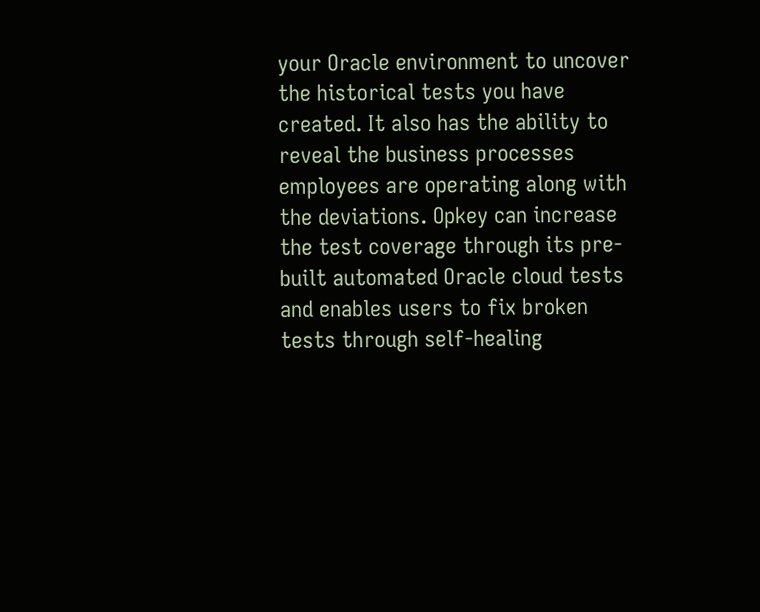your Oracle environment to uncover the historical tests you have created. It also has the ability to reveal the business processes employees are operating along with the deviations. Opkey can increase the test coverage through its pre-built automated Oracle cloud tests and enables users to fix broken tests through self-healing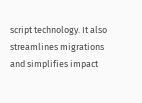script technology. It also streamlines migrations and simplifies impact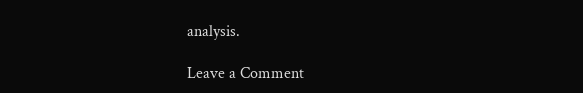analysis.

Leave a Comment